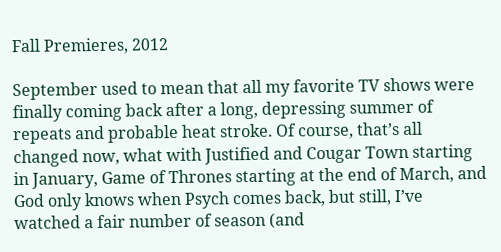Fall Premieres, 2012

September used to mean that all my favorite TV shows were finally coming back after a long, depressing summer of repeats and probable heat stroke. Of course, that’s all changed now, what with Justified and Cougar Town starting in January, Game of Thrones starting at the end of March, and God only knows when Psych comes back, but still, I’ve watched a fair number of season (and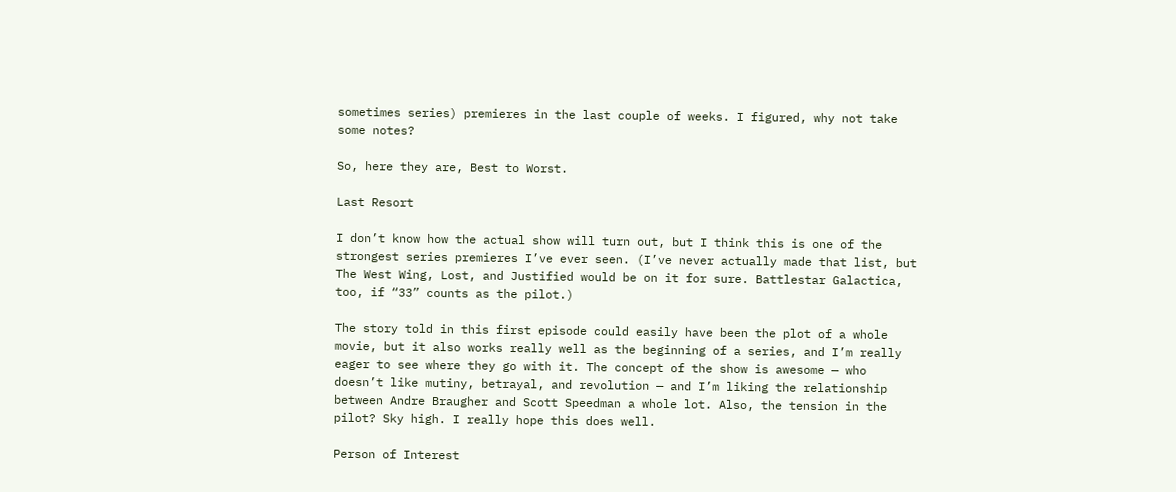sometimes series) premieres in the last couple of weeks. I figured, why not take some notes?

So, here they are, Best to Worst.

Last Resort

I don’t know how the actual show will turn out, but I think this is one of the strongest series premieres I’ve ever seen. (I’ve never actually made that list, but The West Wing, Lost, and Justified would be on it for sure. Battlestar Galactica, too, if “33” counts as the pilot.)

The story told in this first episode could easily have been the plot of a whole movie, but it also works really well as the beginning of a series, and I’m really eager to see where they go with it. The concept of the show is awesome — who doesn’t like mutiny, betrayal, and revolution — and I’m liking the relationship between Andre Braugher and Scott Speedman a whole lot. Also, the tension in the pilot? Sky high. I really hope this does well.

Person of Interest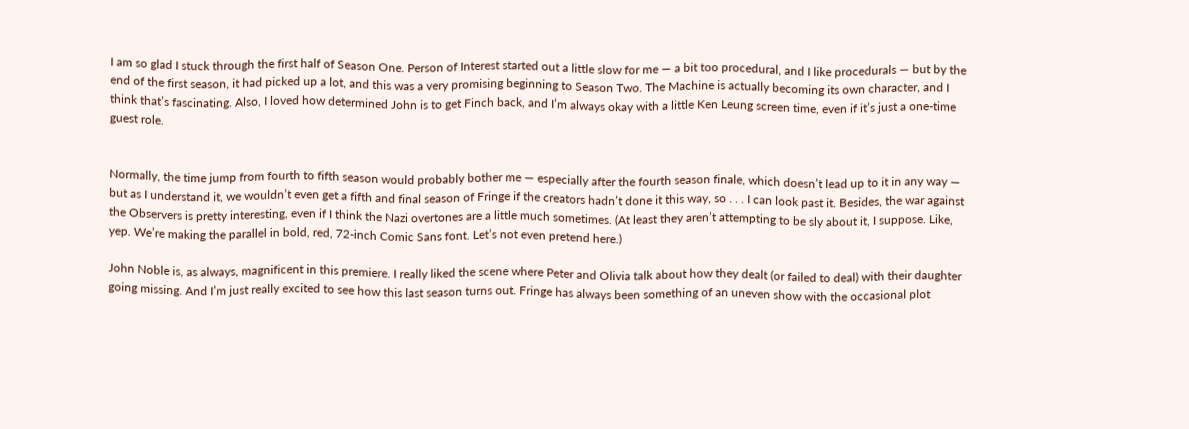I am so glad I stuck through the first half of Season One. Person of Interest started out a little slow for me — a bit too procedural, and I like procedurals — but by the end of the first season, it had picked up a lot, and this was a very promising beginning to Season Two. The Machine is actually becoming its own character, and I think that’s fascinating. Also, I loved how determined John is to get Finch back, and I’m always okay with a little Ken Leung screen time, even if it’s just a one-time guest role.


Normally, the time jump from fourth to fifth season would probably bother me — especially after the fourth season finale, which doesn’t lead up to it in any way — but as I understand it, we wouldn’t even get a fifth and final season of Fringe if the creators hadn’t done it this way, so . . . I can look past it. Besides, the war against the Observers is pretty interesting, even if I think the Nazi overtones are a little much sometimes. (At least they aren’t attempting to be sly about it, I suppose. Like, yep. We’re making the parallel in bold, red, 72-inch Comic Sans font. Let’s not even pretend here.)

John Noble is, as always, magnificent in this premiere. I really liked the scene where Peter and Olivia talk about how they dealt (or failed to deal) with their daughter going missing. And I’m just really excited to see how this last season turns out. Fringe has always been something of an uneven show with the occasional plot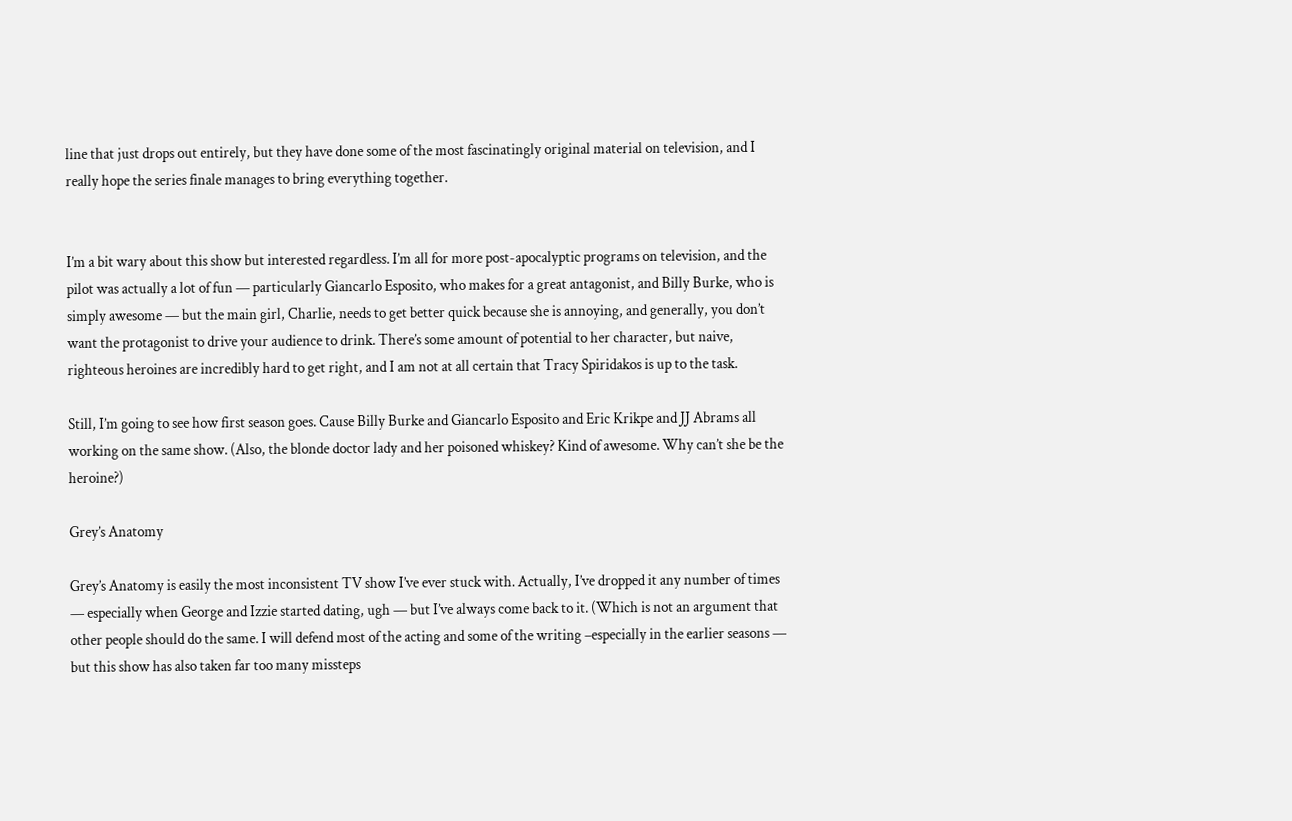line that just drops out entirely, but they have done some of the most fascinatingly original material on television, and I really hope the series finale manages to bring everything together.


I’m a bit wary about this show but interested regardless. I’m all for more post-apocalyptic programs on television, and the pilot was actually a lot of fun — particularly Giancarlo Esposito, who makes for a great antagonist, and Billy Burke, who is simply awesome — but the main girl, Charlie, needs to get better quick because she is annoying, and generally, you don’t want the protagonist to drive your audience to drink. There’s some amount of potential to her character, but naive, righteous heroines are incredibly hard to get right, and I am not at all certain that Tracy Spiridakos is up to the task.

Still, I’m going to see how first season goes. Cause Billy Burke and Giancarlo Esposito and Eric Krikpe and JJ Abrams all working on the same show. (Also, the blonde doctor lady and her poisoned whiskey? Kind of awesome. Why can’t she be the heroine?)

Grey’s Anatomy

Grey’s Anatomy is easily the most inconsistent TV show I’ve ever stuck with. Actually, I’ve dropped it any number of times — especially when George and Izzie started dating, ugh — but I’ve always come back to it. (Which is not an argument that other people should do the same. I will defend most of the acting and some of the writing –especially in the earlier seasons — but this show has also taken far too many missteps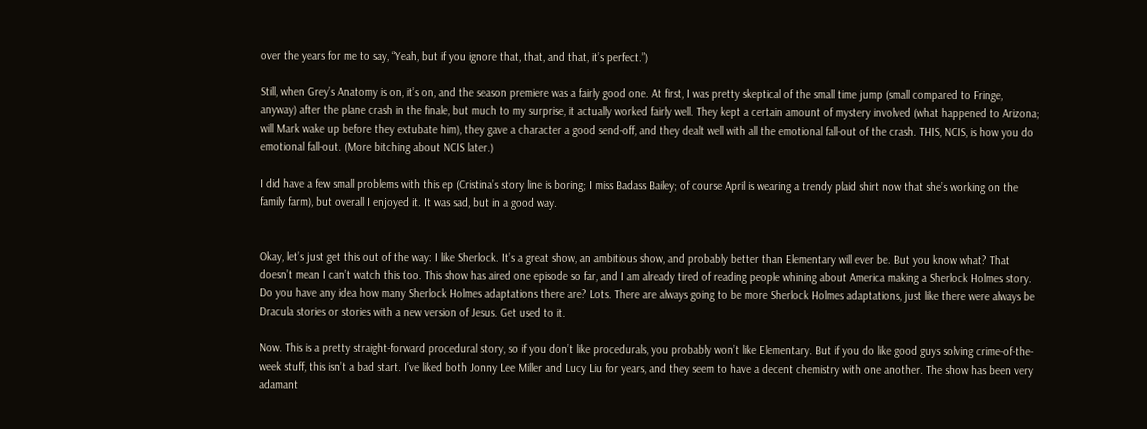over the years for me to say, “Yeah, but if you ignore that, that, and that, it’s perfect.”)

Still, when Grey’s Anatomy is on, it’s on, and the season premiere was a fairly good one. At first, I was pretty skeptical of the small time jump (small compared to Fringe, anyway) after the plane crash in the finale, but much to my surprise, it actually worked fairly well. They kept a certain amount of mystery involved (what happened to Arizona; will Mark wake up before they extubate him), they gave a character a good send-off, and they dealt well with all the emotional fall-out of the crash. THIS, NCIS, is how you do emotional fall-out. (More bitching about NCIS later.)

I did have a few small problems with this ep (Cristina’s story line is boring; I miss Badass Bailey; of course April is wearing a trendy plaid shirt now that she’s working on the family farm), but overall I enjoyed it. It was sad, but in a good way.


Okay, let’s just get this out of the way: I like Sherlock. It’s a great show, an ambitious show, and probably better than Elementary will ever be. But you know what? That doesn’t mean I can’t watch this too. This show has aired one episode so far, and I am already tired of reading people whining about America making a Sherlock Holmes story. Do you have any idea how many Sherlock Holmes adaptations there are? Lots. There are always going to be more Sherlock Holmes adaptations, just like there were always be Dracula stories or stories with a new version of Jesus. Get used to it.

Now. This is a pretty straight-forward procedural story, so if you don’t like procedurals, you probably won’t like Elementary. But if you do like good guys solving crime-of-the-week stuff, this isn’t a bad start. I’ve liked both Jonny Lee Miller and Lucy Liu for years, and they seem to have a decent chemistry with one another. The show has been very adamant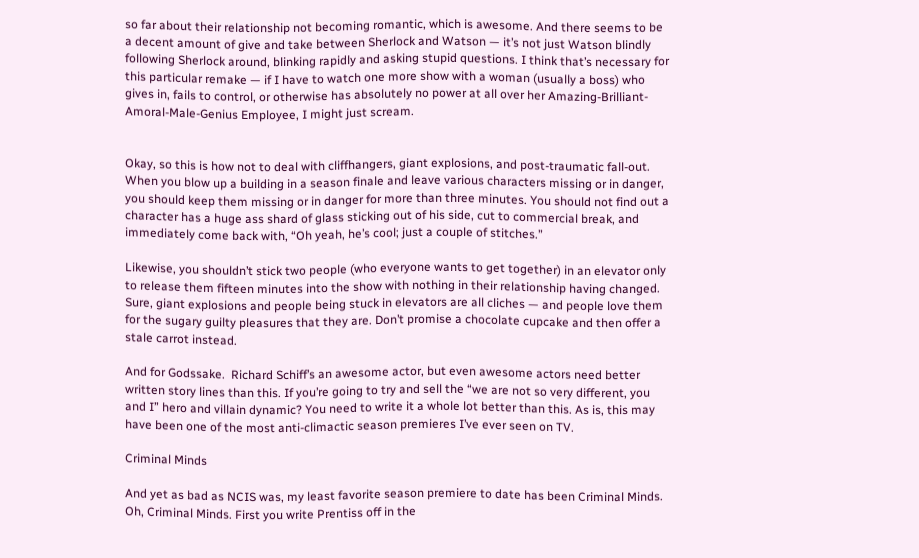so far about their relationship not becoming romantic, which is awesome. And there seems to be a decent amount of give and take between Sherlock and Watson — it’s not just Watson blindly following Sherlock around, blinking rapidly and asking stupid questions. I think that’s necessary for this particular remake — if I have to watch one more show with a woman (usually a boss) who gives in, fails to control, or otherwise has absolutely no power at all over her Amazing-Brilliant-Amoral-Male-Genius Employee, I might just scream.


Okay, so this is how not to deal with cliffhangers, giant explosions, and post-traumatic fall-out. When you blow up a building in a season finale and leave various characters missing or in danger, you should keep them missing or in danger for more than three minutes. You should not find out a character has a huge ass shard of glass sticking out of his side, cut to commercial break, and immediately come back with, “Oh yeah, he’s cool; just a couple of stitches.”

Likewise, you shouldn’t stick two people (who everyone wants to get together) in an elevator only to release them fifteen minutes into the show with nothing in their relationship having changed. Sure, giant explosions and people being stuck in elevators are all cliches — and people love them for the sugary guilty pleasures that they are. Don’t promise a chocolate cupcake and then offer a stale carrot instead.

And for Godssake.  Richard Schiff’s an awesome actor, but even awesome actors need better written story lines than this. If you’re going to try and sell the “we are not so very different, you and I” hero and villain dynamic? You need to write it a whole lot better than this. As is, this may have been one of the most anti-climactic season premieres I’ve ever seen on TV.

Criminal Minds

And yet as bad as NCIS was, my least favorite season premiere to date has been Criminal Minds. Oh, Criminal Minds. First you write Prentiss off in the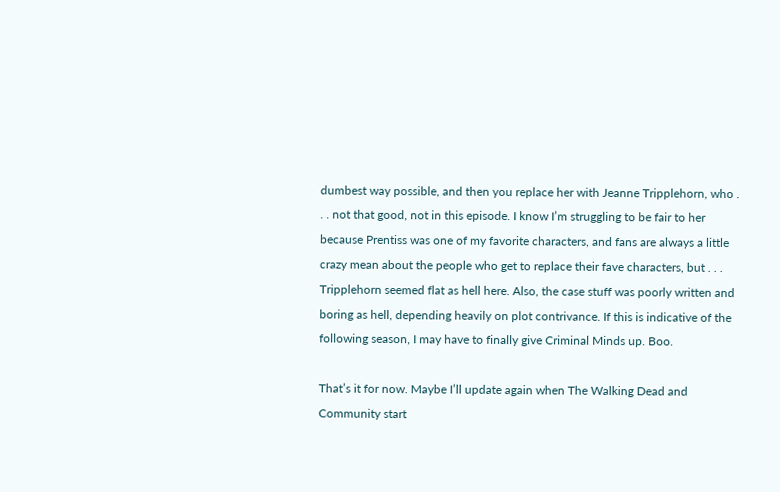dumbest way possible, and then you replace her with Jeanne Tripplehorn, who . . . not that good, not in this episode. I know I’m struggling to be fair to her because Prentiss was one of my favorite characters, and fans are always a little crazy mean about the people who get to replace their fave characters, but . . . Tripplehorn seemed flat as hell here. Also, the case stuff was poorly written and boring as hell, depending heavily on plot contrivance. If this is indicative of the following season, I may have to finally give Criminal Minds up. Boo.

That’s it for now. Maybe I’ll update again when The Walking Dead and Community start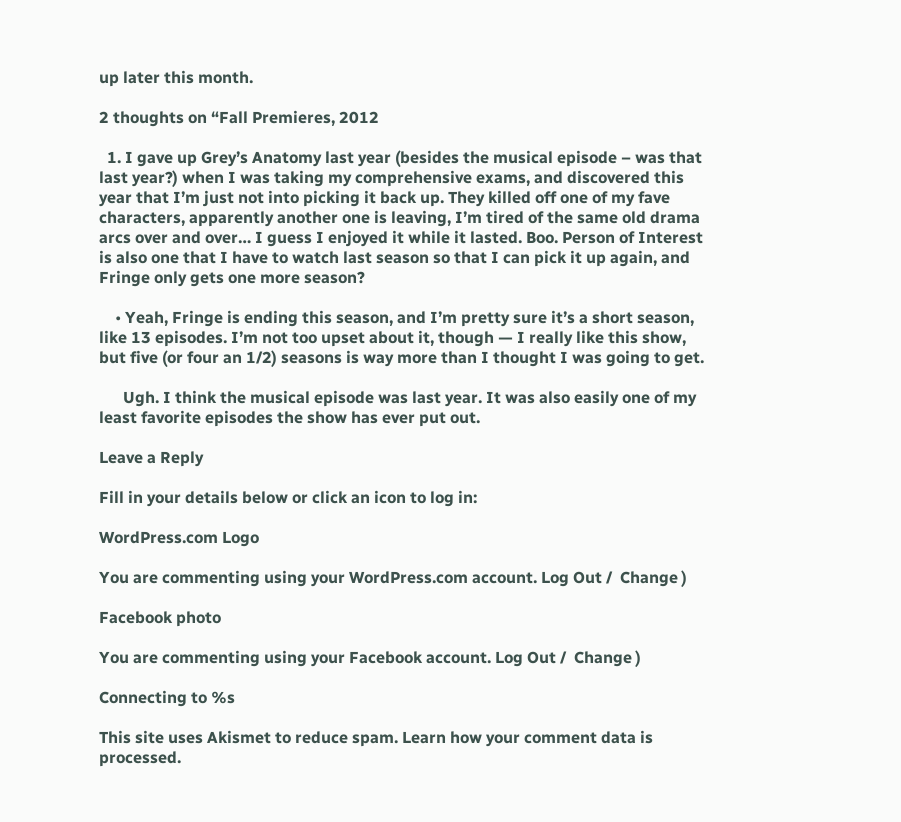up later this month.

2 thoughts on “Fall Premieres, 2012

  1. I gave up Grey’s Anatomy last year (besides the musical episode – was that last year?) when I was taking my comprehensive exams, and discovered this year that I’m just not into picking it back up. They killed off one of my fave characters, apparently another one is leaving, I’m tired of the same old drama arcs over and over… I guess I enjoyed it while it lasted. Boo. Person of Interest is also one that I have to watch last season so that I can pick it up again, and Fringe only gets one more season?

    • Yeah, Fringe is ending this season, and I’m pretty sure it’s a short season, like 13 episodes. I’m not too upset about it, though — I really like this show, but five (or four an 1/2) seasons is way more than I thought I was going to get.

      Ugh. I think the musical episode was last year. It was also easily one of my least favorite episodes the show has ever put out.

Leave a Reply

Fill in your details below or click an icon to log in:

WordPress.com Logo

You are commenting using your WordPress.com account. Log Out /  Change )

Facebook photo

You are commenting using your Facebook account. Log Out /  Change )

Connecting to %s

This site uses Akismet to reduce spam. Learn how your comment data is processed.